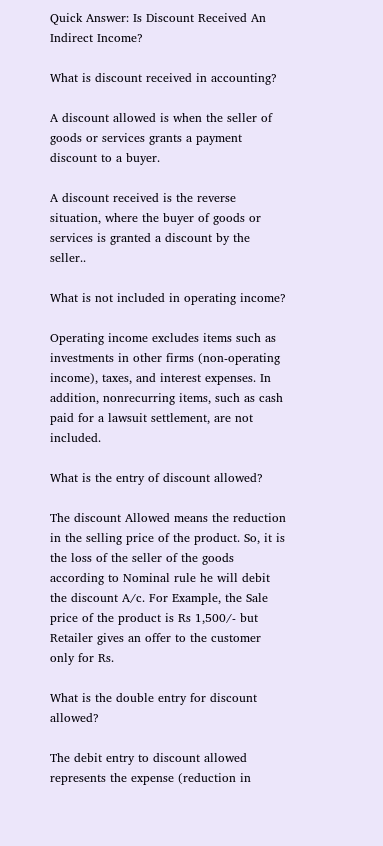Quick Answer: Is Discount Received An Indirect Income?

What is discount received in accounting?

A discount allowed is when the seller of goods or services grants a payment discount to a buyer.

A discount received is the reverse situation, where the buyer of goods or services is granted a discount by the seller..

What is not included in operating income?

Operating income excludes items such as investments in other firms (non-operating income), taxes, and interest expenses. In addition, nonrecurring items, such as cash paid for a lawsuit settlement, are not included.

What is the entry of discount allowed?

The discount Allowed means the reduction in the selling price of the product. So, it is the loss of the seller of the goods according to Nominal rule he will debit the discount A/c. For Example, the Sale price of the product is Rs 1,500/- but Retailer gives an offer to the customer only for Rs.

What is the double entry for discount allowed?

The debit entry to discount allowed represents the expense (reduction in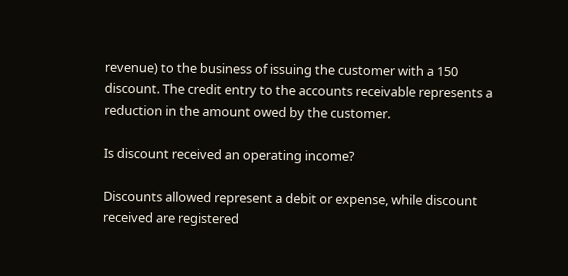revenue) to the business of issuing the customer with a 150 discount. The credit entry to the accounts receivable represents a reduction in the amount owed by the customer.

Is discount received an operating income?

Discounts allowed represent a debit or expense, while discount received are registered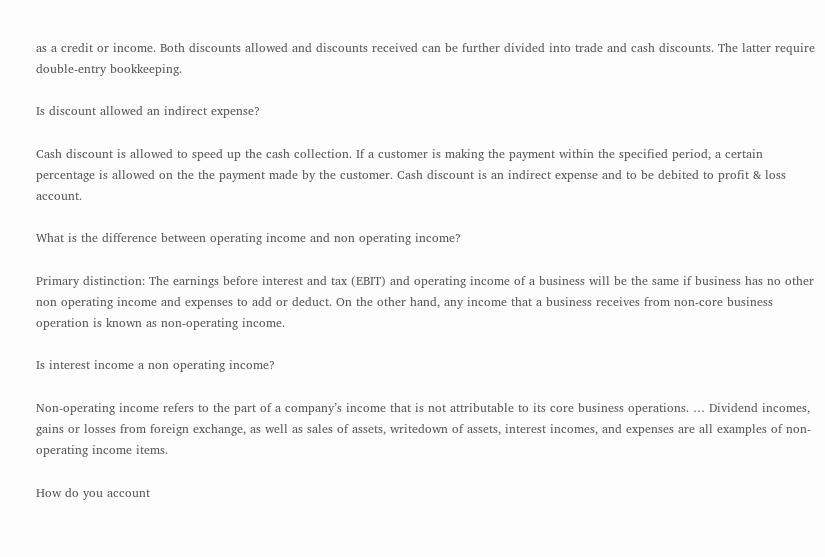as a credit or income. Both discounts allowed and discounts received can be further divided into trade and cash discounts. The latter require double-entry bookkeeping.

Is discount allowed an indirect expense?

Cash discount is allowed to speed up the cash collection. If a customer is making the payment within the specified period, a certain percentage is allowed on the the payment made by the customer. Cash discount is an indirect expense and to be debited to profit & loss account.

What is the difference between operating income and non operating income?

Primary distinction: The earnings before interest and tax (EBIT) and operating income of a business will be the same if business has no other non operating income and expenses to add or deduct. On the other hand, any income that a business receives from non-core business operation is known as non-operating income.

Is interest income a non operating income?

Non-operating income refers to the part of a company’s income that is not attributable to its core business operations. … Dividend incomes, gains or losses from foreign exchange, as well as sales of assets, writedown of assets, interest incomes, and expenses are all examples of non-operating income items.

How do you account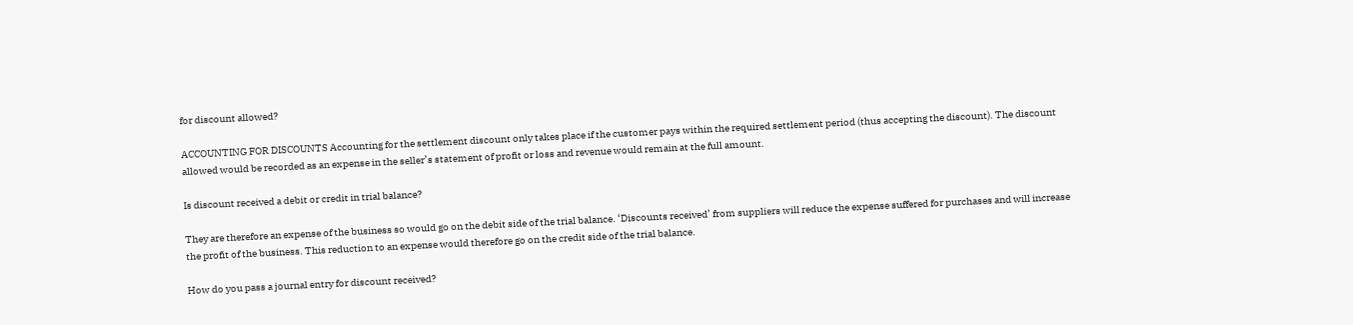for discount allowed?

ACCOUNTING FOR DISCOUNTS Accounting for the settlement discount only takes place if the customer pays within the required settlement period (thus accepting the discount). The discount allowed would be recorded as an expense in the seller’s statement of profit or loss and revenue would remain at the full amount.

Is discount received a debit or credit in trial balance?

They are therefore an expense of the business so would go on the debit side of the trial balance. ‘Discounts received’ from suppliers will reduce the expense suffered for purchases and will increase the profit of the business. This reduction to an expense would therefore go on the credit side of the trial balance.

How do you pass a journal entry for discount received?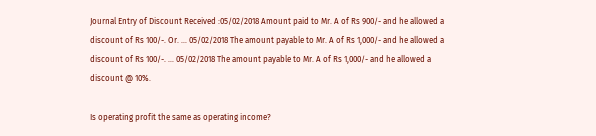Journal Entry of Discount Received :05/02/2018 Amount paid to Mr. A of Rs 900/- and he allowed a discount of Rs 100/-. Or. … 05/02/2018 The amount payable to Mr. A of Rs 1,000/- and he allowed a discount of Rs 100/-. … 05/02/2018 The amount payable to Mr. A of Rs 1,000/- and he allowed a discount @ 10%.

Is operating profit the same as operating income?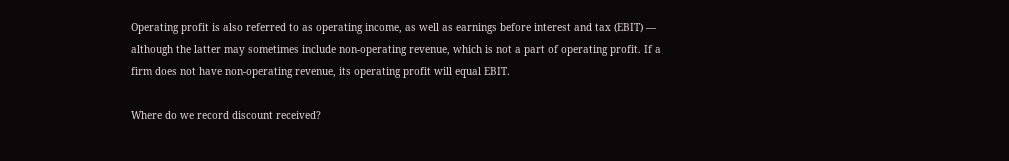Operating profit is also referred to as operating income, as well as earnings before interest and tax (EBIT) — although the latter may sometimes include non-operating revenue, which is not a part of operating profit. If a firm does not have non-operating revenue, its operating profit will equal EBIT.

Where do we record discount received?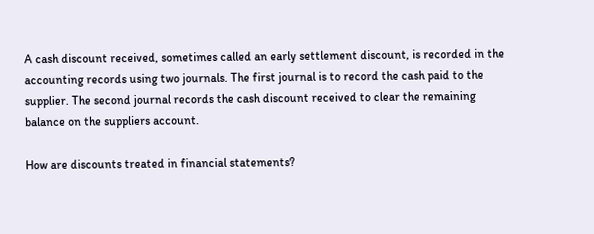A cash discount received, sometimes called an early settlement discount, is recorded in the accounting records using two journals. The first journal is to record the cash paid to the supplier. The second journal records the cash discount received to clear the remaining balance on the suppliers account.

How are discounts treated in financial statements?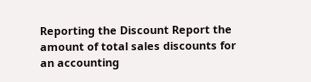Reporting the Discount Report the amount of total sales discounts for an accounting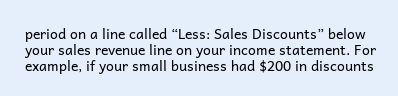period on a line called “Less: Sales Discounts” below your sales revenue line on your income statement. For example, if your small business had $200 in discounts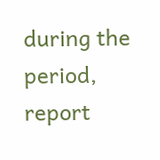during the period, report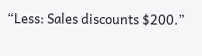“Less: Sales discounts $200.”